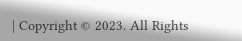| Copyright © 2023. All Rights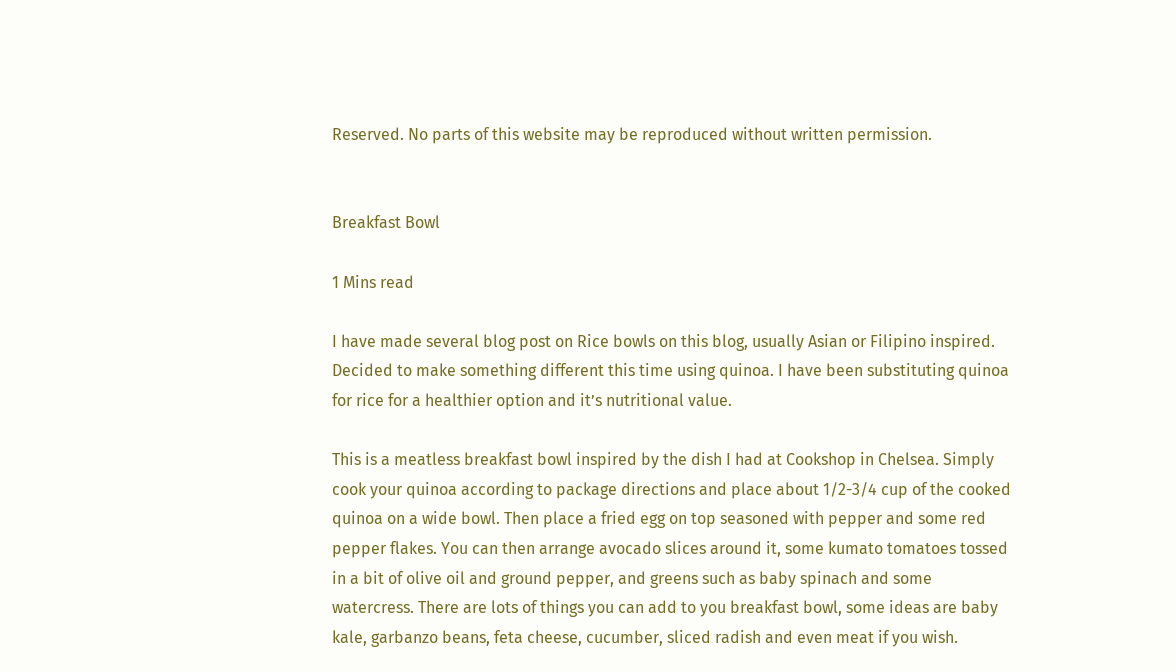Reserved. No parts of this website may be reproduced without written permission.


Breakfast Bowl

1 Mins read

I have made several blog post on Rice bowls on this blog, usually Asian or Filipino inspired. Decided to make something different this time using quinoa. I have been substituting quinoa for rice for a healthier option and it’s nutritional value.

This is a meatless breakfast bowl inspired by the dish I had at Cookshop in Chelsea. Simply cook your quinoa according to package directions and place about 1/2-3/4 cup of the cooked quinoa on a wide bowl. Then place a fried egg on top seasoned with pepper and some red pepper flakes. You can then arrange avocado slices around it, some kumato tomatoes tossed in a bit of olive oil and ground pepper, and greens such as baby spinach and some watercress. There are lots of things you can add to you breakfast bowl, some ideas are baby kale, garbanzo beans, feta cheese, cucumber, sliced radish and even meat if you wish.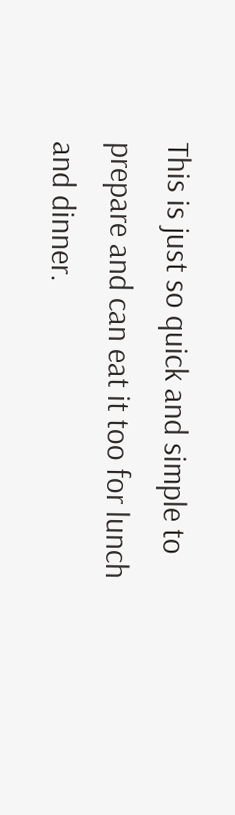This is just so quick and simple to prepare and can eat it too for lunch and dinner.